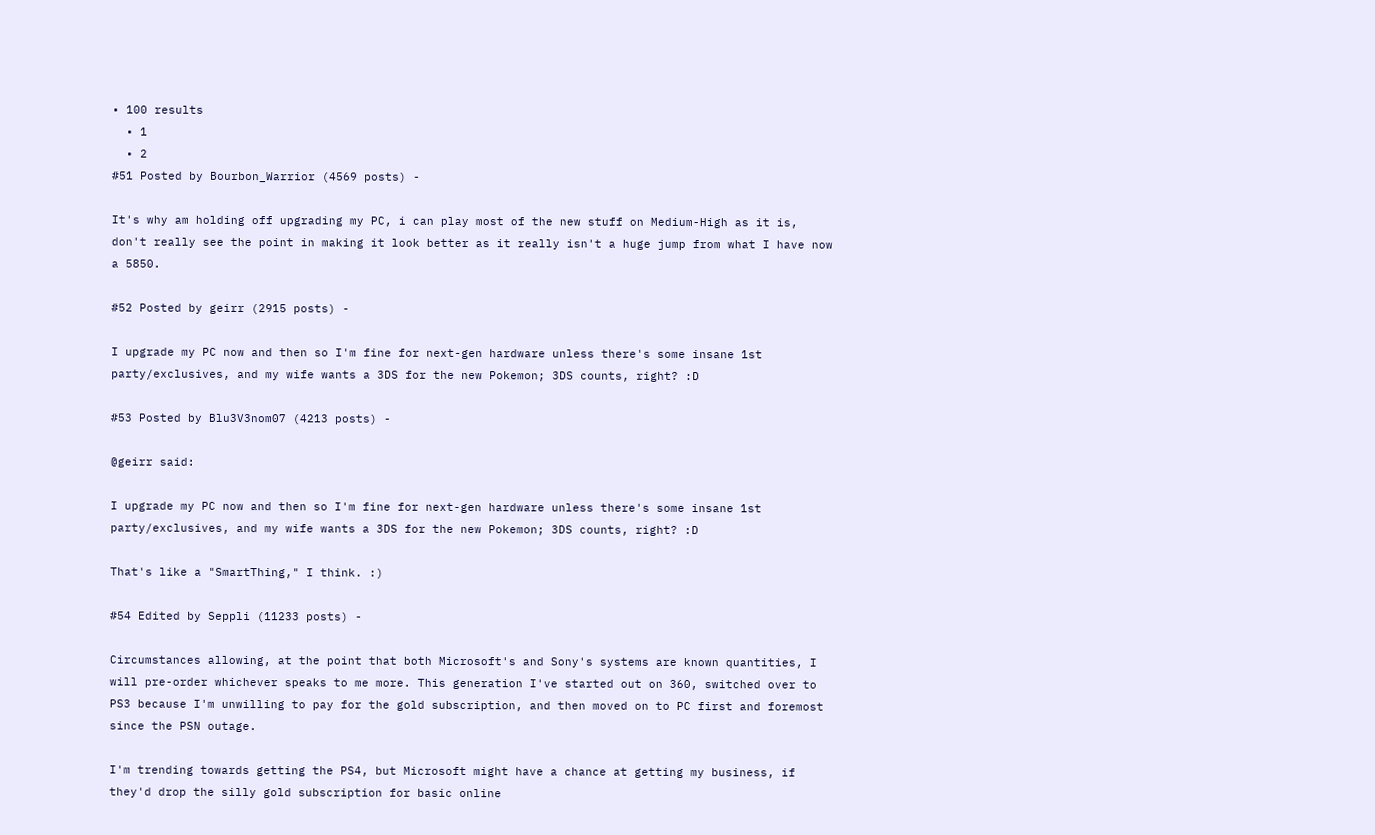• 100 results
  • 1
  • 2
#51 Posted by Bourbon_Warrior (4569 posts) -

It's why am holding off upgrading my PC, i can play most of the new stuff on Medium-High as it is, don't really see the point in making it look better as it really isn't a huge jump from what I have now a 5850.

#52 Posted by geirr (2915 posts) -

I upgrade my PC now and then so I'm fine for next-gen hardware unless there's some insane 1st party/exclusives, and my wife wants a 3DS for the new Pokemon; 3DS counts, right? :D

#53 Posted by Blu3V3nom07 (4213 posts) -

@geirr said:

I upgrade my PC now and then so I'm fine for next-gen hardware unless there's some insane 1st party/exclusives, and my wife wants a 3DS for the new Pokemon; 3DS counts, right? :D

That's like a "SmartThing," I think. :)

#54 Edited by Seppli (11233 posts) -

Circumstances allowing, at the point that both Microsoft's and Sony's systems are known quantities, I will pre-order whichever speaks to me more. This generation I've started out on 360, switched over to PS3 because I'm unwilling to pay for the gold subscription, and then moved on to PC first and foremost since the PSN outage.

I'm trending towards getting the PS4, but Microsoft might have a chance at getting my business, if they'd drop the silly gold subscription for basic online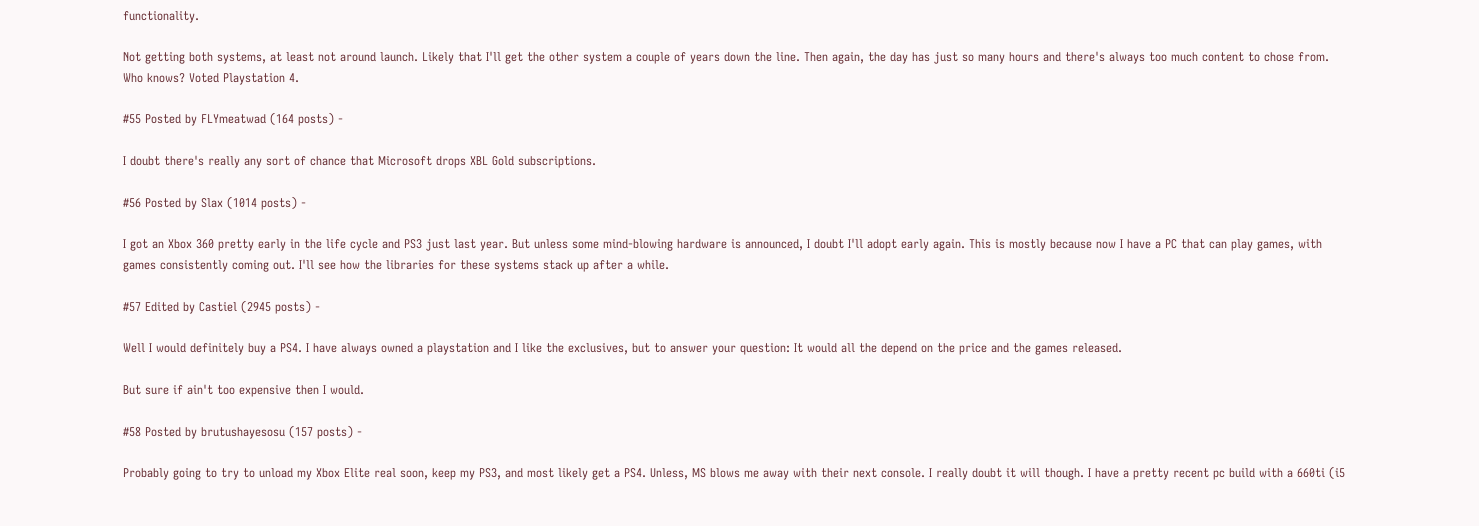functionality.

Not getting both systems, at least not around launch. Likely that I'll get the other system a couple of years down the line. Then again, the day has just so many hours and there's always too much content to chose from. Who knows? Voted Playstation 4.

#55 Posted by FLYmeatwad (164 posts) -

I doubt there's really any sort of chance that Microsoft drops XBL Gold subscriptions.

#56 Posted by Slax (1014 posts) -

I got an Xbox 360 pretty early in the life cycle and PS3 just last year. But unless some mind-blowing hardware is announced, I doubt I'll adopt early again. This is mostly because now I have a PC that can play games, with games consistently coming out. I'll see how the libraries for these systems stack up after a while.

#57 Edited by Castiel (2945 posts) -

Well I would definitely buy a PS4. I have always owned a playstation and I like the exclusives, but to answer your question: It would all the depend on the price and the games released.

But sure if ain't too expensive then I would.

#58 Posted by brutushayesosu (157 posts) -

Probably going to try to unload my Xbox Elite real soon, keep my PS3, and most likely get a PS4. Unless, MS blows me away with their next console. I really doubt it will though. I have a pretty recent pc build with a 660ti (i5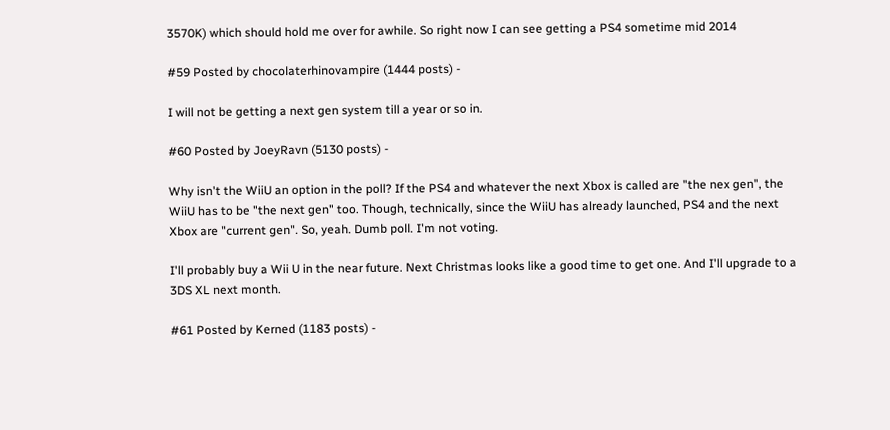3570K) which should hold me over for awhile. So right now I can see getting a PS4 sometime mid 2014

#59 Posted by chocolaterhinovampire (1444 posts) -

I will not be getting a next gen system till a year or so in.

#60 Posted by JoeyRavn (5130 posts) -

Why isn't the WiiU an option in the poll? If the PS4 and whatever the next Xbox is called are "the nex gen", the WiiU has to be "the next gen" too. Though, technically, since the WiiU has already launched, PS4 and the next Xbox are "current gen". So, yeah. Dumb poll. I'm not voting.

I'll probably buy a Wii U in the near future. Next Christmas looks like a good time to get one. And I'll upgrade to a 3DS XL next month.

#61 Posted by Kerned (1183 posts) -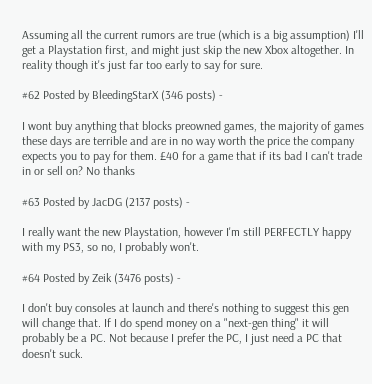Assuming all the current rumors are true (which is a big assumption) I'll get a Playstation first, and might just skip the new Xbox altogether. In reality though it's just far too early to say for sure.

#62 Posted by BleedingStarX (346 posts) -

I wont buy anything that blocks preowned games, the majority of games these days are terrible and are in no way worth the price the company expects you to pay for them. £40 for a game that if its bad I can't trade in or sell on? No thanks

#63 Posted by JacDG (2137 posts) -

I really want the new Playstation, however I'm still PERFECTLY happy with my PS3, so no, I probably won't.

#64 Posted by Zeik (3476 posts) -

I don't buy consoles at launch and there's nothing to suggest this gen will change that. If I do spend money on a "next-gen thing" it will probably be a PC. Not because I prefer the PC, I just need a PC that doesn't suck.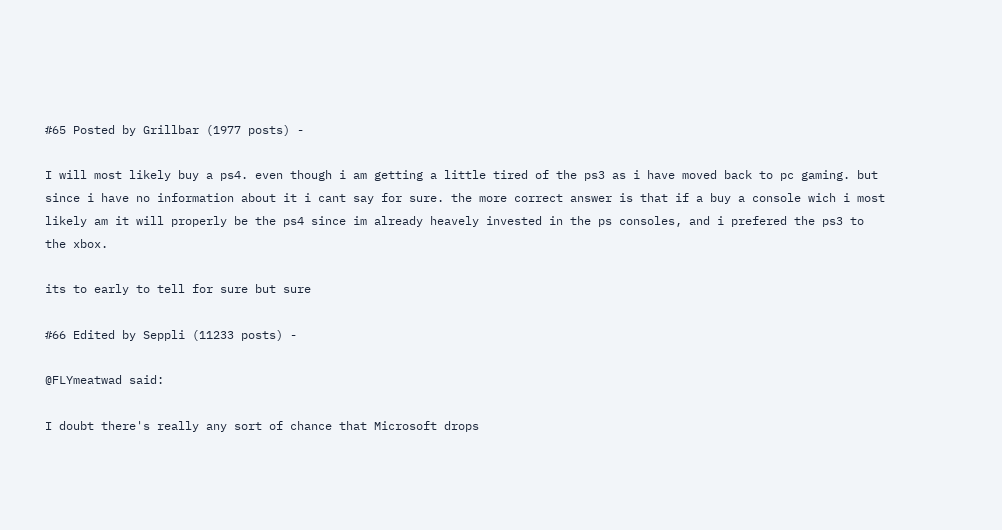#65 Posted by Grillbar (1977 posts) -

I will most likely buy a ps4. even though i am getting a little tired of the ps3 as i have moved back to pc gaming. but since i have no information about it i cant say for sure. the more correct answer is that if a buy a console wich i most likely am it will properly be the ps4 since im already heavely invested in the ps consoles, and i prefered the ps3 to the xbox.

its to early to tell for sure but sure

#66 Edited by Seppli (11233 posts) -

@FLYmeatwad said:

I doubt there's really any sort of chance that Microsoft drops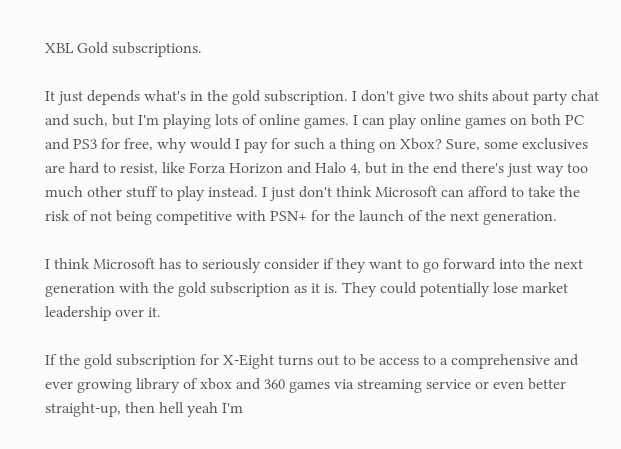XBL Gold subscriptions.

It just depends what's in the gold subscription. I don't give two shits about party chat and such, but I'm playing lots of online games. I can play online games on both PC and PS3 for free, why would I pay for such a thing on Xbox? Sure, some exclusives are hard to resist, like Forza Horizon and Halo 4, but in the end there's just way too much other stuff to play instead. I just don't think Microsoft can afford to take the risk of not being competitive with PSN+ for the launch of the next generation.

I think Microsoft has to seriously consider if they want to go forward into the next generation with the gold subscription as it is. They could potentially lose market leadership over it.

If the gold subscription for X-Eight turns out to be access to a comprehensive and ever growing library of xbox and 360 games via streaming service or even better straight-up, then hell yeah I'm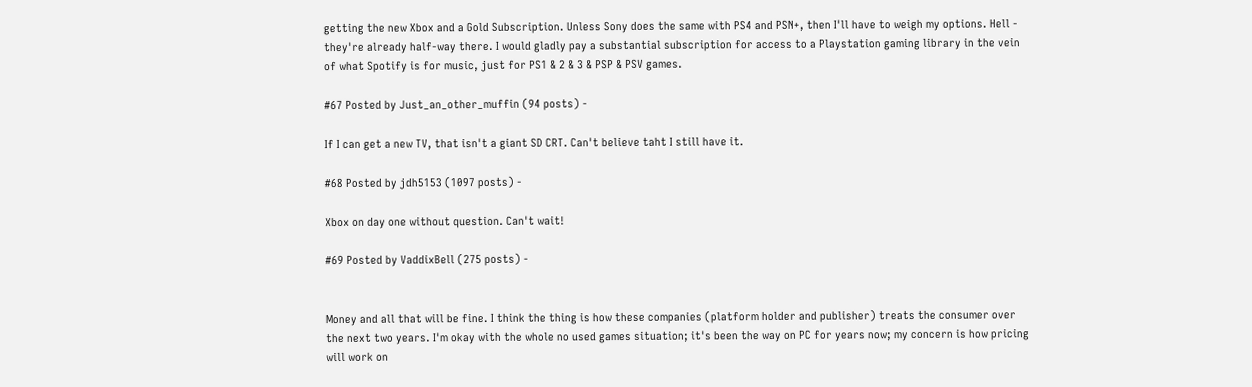getting the new Xbox and a Gold Subscription. Unless Sony does the same with PS4 and PSN+, then I'll have to weigh my options. Hell - they're already half-way there. I would gladly pay a substantial subscription for access to a Playstation gaming library in the vein of what Spotify is for music, just for PS1 & 2 & 3 & PSP & PSV games.

#67 Posted by Just_an_other_muffin (94 posts) -

If I can get a new TV, that isn't a giant SD CRT. Can't believe taht I still have it.

#68 Posted by jdh5153 (1097 posts) -

Xbox on day one without question. Can't wait!

#69 Posted by VaddixBell (275 posts) -


Money and all that will be fine. I think the thing is how these companies (platform holder and publisher) treats the consumer over the next two years. I'm okay with the whole no used games situation; it's been the way on PC for years now; my concern is how pricing will work on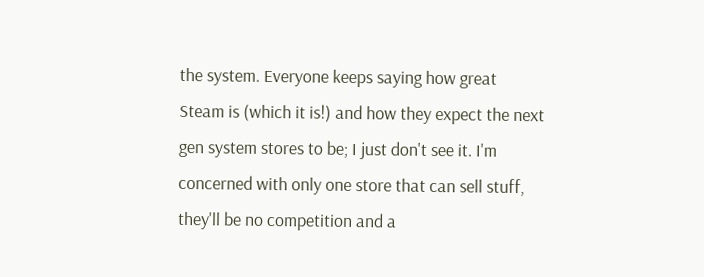the system. Everyone keeps saying how great Steam is (which it is!) and how they expect the next gen system stores to be; I just don't see it. I'm concerned with only one store that can sell stuff, they'll be no competition and a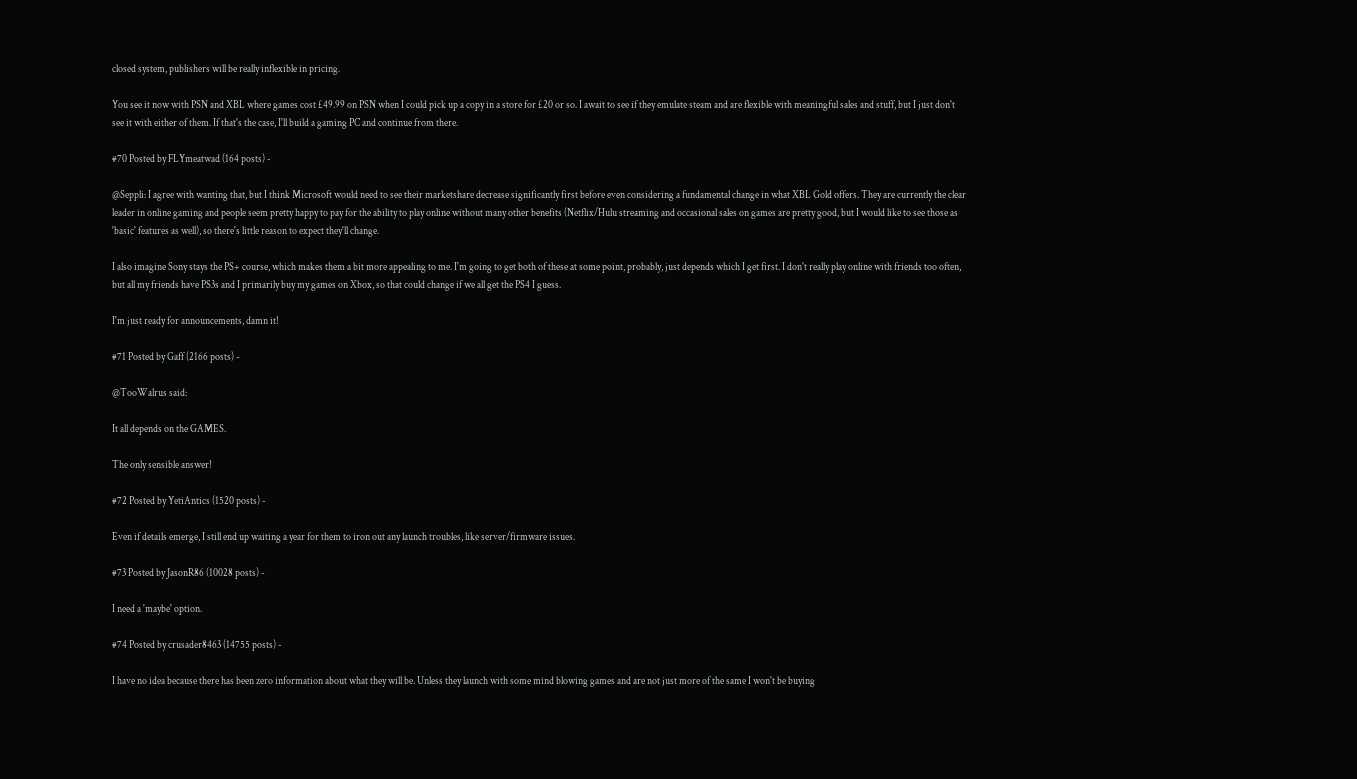closed system, publishers will be really inflexible in pricing.

You see it now with PSN and XBL where games cost £49.99 on PSN when I could pick up a copy in a store for £20 or so. I await to see if they emulate steam and are flexible with meaningful sales and stuff, but I just don't see it with either of them. If that's the case, I'll build a gaming PC and continue from there.

#70 Posted by FLYmeatwad (164 posts) -

@Seppli: I agree with wanting that, but I think Microsoft would need to see their marketshare decrease significantly first before even considering a fundamental change in what XBL Gold offers. They are currently the clear leader in online gaming and people seem pretty happy to pay for the ability to play online without many other benefits (Netflix/Hulu streaming and occasional sales on games are pretty good, but I would like to see those as 'basic' features as well), so there's little reason to expect they'll change.

I also imagine Sony stays the PS+ course, which makes them a bit more appealing to me. I'm going to get both of these at some point, probably, just depends which I get first. I don't really play online with friends too often, but all my friends have PS3s and I primarily buy my games on Xbox, so that could change if we all get the PS4 I guess.

I'm just ready for announcements, damn it!

#71 Posted by Gaff (2166 posts) -

@TooWalrus said:

It all depends on the GAMES.

The only sensible answer!

#72 Posted by YetiAntics (1520 posts) -

Even if details emerge, I still end up waiting a year for them to iron out any launch troubles, like server/firmware issues.

#73 Posted by JasonR86 (10028 posts) -

I need a 'maybe' option.

#74 Posted by crusader8463 (14755 posts) -

I have no idea because there has been zero information about what they will be. Unless they launch with some mind blowing games and are not just more of the same I won't be buying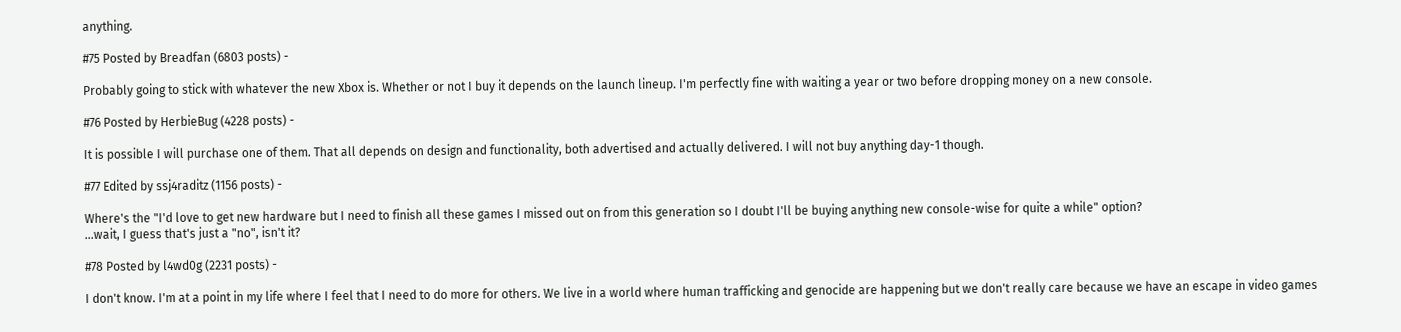anything.

#75 Posted by Breadfan (6803 posts) -

Probably going to stick with whatever the new Xbox is. Whether or not I buy it depends on the launch lineup. I'm perfectly fine with waiting a year or two before dropping money on a new console.

#76 Posted by HerbieBug (4228 posts) -

It is possible I will purchase one of them. That all depends on design and functionality, both advertised and actually delivered. I will not buy anything day-1 though.

#77 Edited by ssj4raditz (1156 posts) -

Where's the "I'd love to get new hardware but I need to finish all these games I missed out on from this generation so I doubt I'll be buying anything new console-wise for quite a while" option?
...wait, I guess that's just a "no", isn't it?

#78 Posted by l4wd0g (2231 posts) -

I don't know. I'm at a point in my life where I feel that I need to do more for others. We live in a world where human trafficking and genocide are happening but we don't really care because we have an escape in video games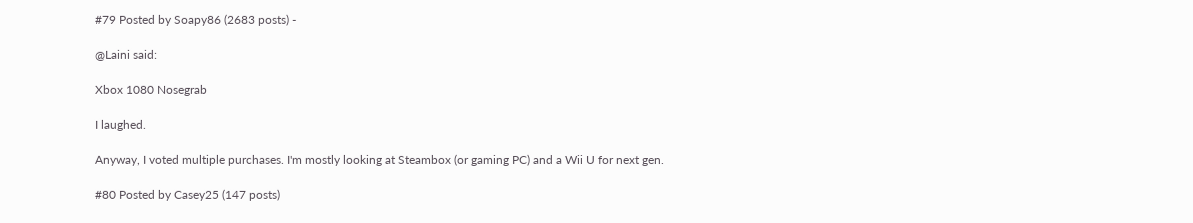#79 Posted by Soapy86 (2683 posts) -

@Laini said:

Xbox 1080 Nosegrab

I laughed.

Anyway, I voted multiple purchases. I'm mostly looking at Steambox (or gaming PC) and a Wii U for next gen.

#80 Posted by Casey25 (147 posts)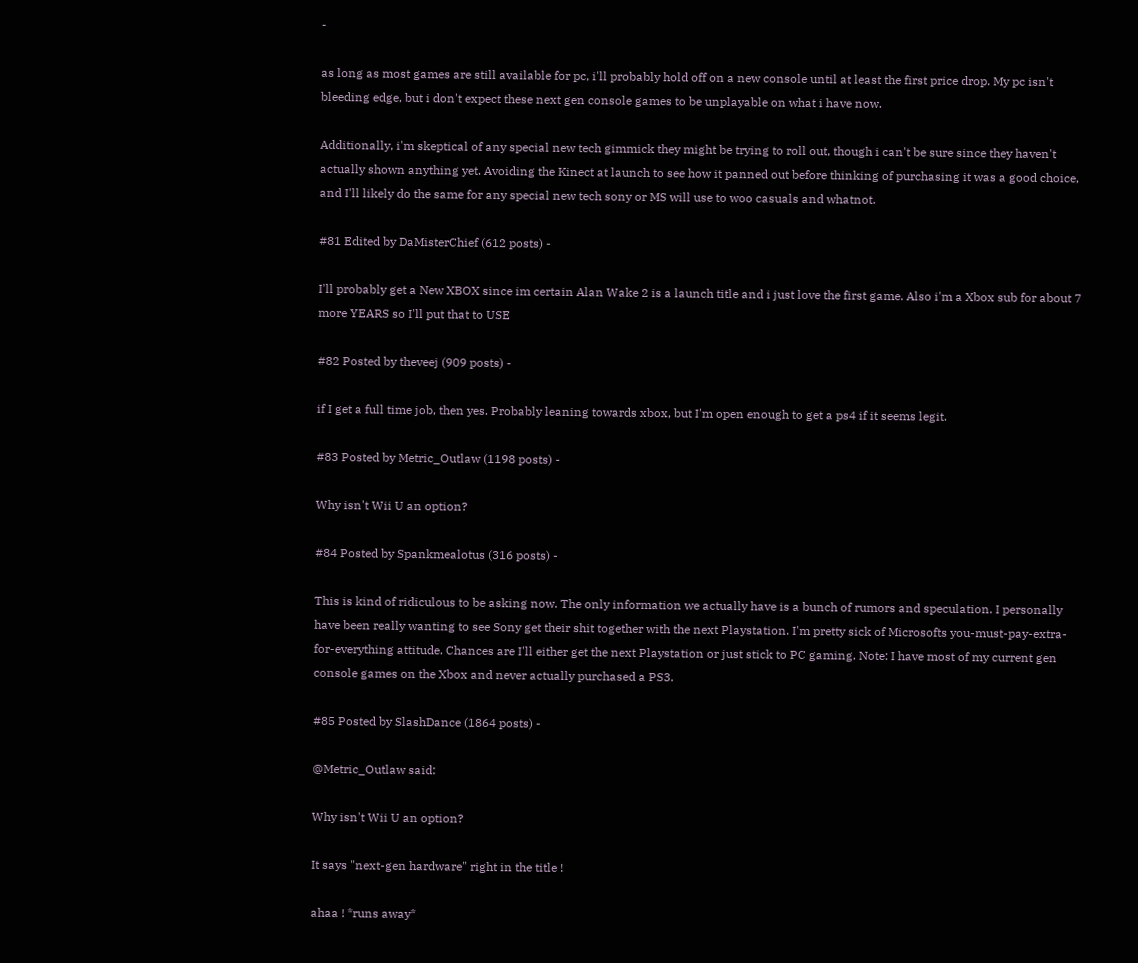-

as long as most games are still available for pc, i'll probably hold off on a new console until at least the first price drop. My pc isn't bleeding edge, but i don't expect these next gen console games to be unplayable on what i have now.

Additionally, i'm skeptical of any special new tech gimmick they might be trying to roll out, though i can't be sure since they haven't actually shown anything yet. Avoiding the Kinect at launch to see how it panned out before thinking of purchasing it was a good choice, and I'll likely do the same for any special new tech sony or MS will use to woo casuals and whatnot.

#81 Edited by DaMisterChief (612 posts) -

I'll probably get a New XBOX since im certain Alan Wake 2 is a launch title and i just love the first game. Also i'm a Xbox sub for about 7 more YEARS so I'll put that to USE

#82 Posted by theveej (909 posts) -

if I get a full time job, then yes. Probably leaning towards xbox, but I'm open enough to get a ps4 if it seems legit.

#83 Posted by Metric_Outlaw (1198 posts) -

Why isn't Wii U an option?

#84 Posted by Spankmealotus (316 posts) -

This is kind of ridiculous to be asking now. The only information we actually have is a bunch of rumors and speculation. I personally have been really wanting to see Sony get their shit together with the next Playstation. I'm pretty sick of Microsofts you-must-pay-extra-for-everything attitude. Chances are I'll either get the next Playstation or just stick to PC gaming. Note: I have most of my current gen console games on the Xbox and never actually purchased a PS3.

#85 Posted by SlashDance (1864 posts) -

@Metric_Outlaw said:

Why isn't Wii U an option?

It says "next-gen hardware" right in the title !

ahaa ! *runs away*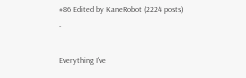#86 Edited by KaneRobot (2224 posts) -

Everything I've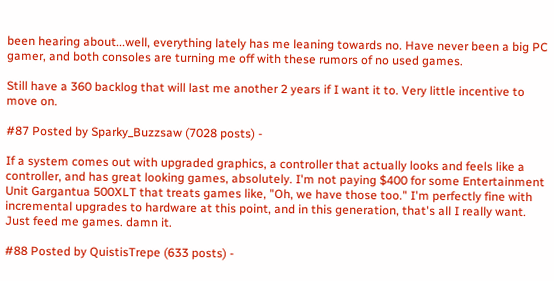been hearing about...well, everything lately has me leaning towards no. Have never been a big PC gamer, and both consoles are turning me off with these rumors of no used games.

Still have a 360 backlog that will last me another 2 years if I want it to. Very little incentive to move on.

#87 Posted by Sparky_Buzzsaw (7028 posts) -

If a system comes out with upgraded graphics, a controller that actually looks and feels like a controller, and has great looking games, absolutely. I'm not paying $400 for some Entertainment Unit Gargantua 500XLT that treats games like, "Oh, we have those too." I'm perfectly fine with incremental upgrades to hardware at this point, and in this generation, that's all I really want. Just feed me games. damn it.

#88 Posted by QuistisTrepe (633 posts) -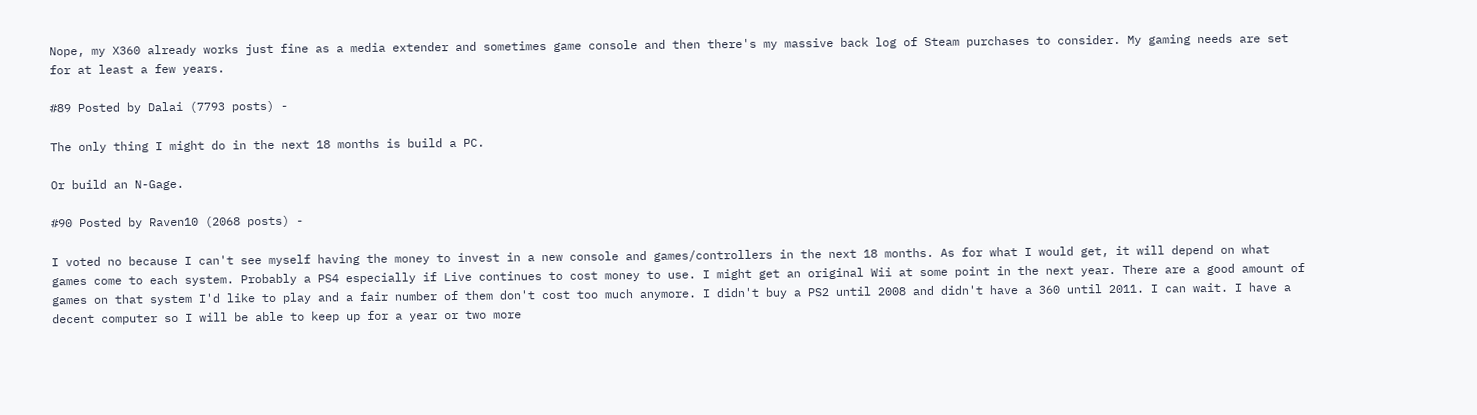Nope, my X360 already works just fine as a media extender and sometimes game console and then there's my massive back log of Steam purchases to consider. My gaming needs are set for at least a few years.

#89 Posted by Dalai (7793 posts) -

The only thing I might do in the next 18 months is build a PC.

Or build an N-Gage.

#90 Posted by Raven10 (2068 posts) -

I voted no because I can't see myself having the money to invest in a new console and games/controllers in the next 18 months. As for what I would get, it will depend on what games come to each system. Probably a PS4 especially if Live continues to cost money to use. I might get an original Wii at some point in the next year. There are a good amount of games on that system I'd like to play and a fair number of them don't cost too much anymore. I didn't buy a PS2 until 2008 and didn't have a 360 until 2011. I can wait. I have a decent computer so I will be able to keep up for a year or two more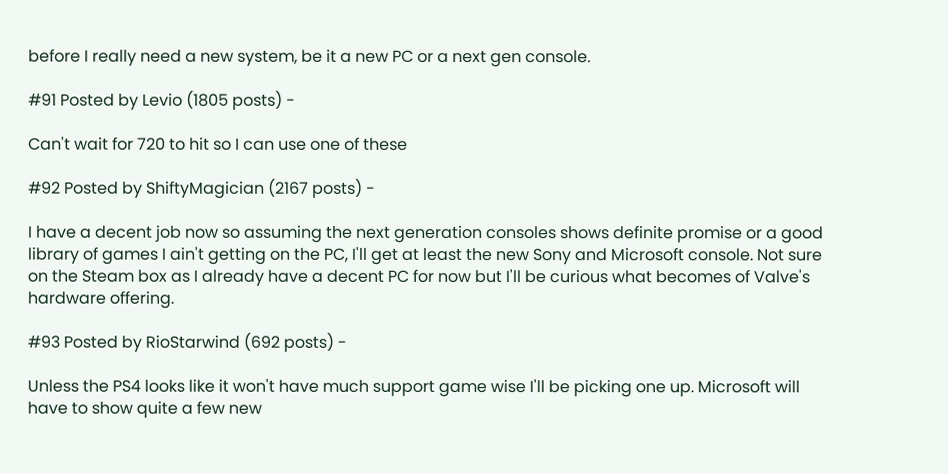before I really need a new system, be it a new PC or a next gen console.

#91 Posted by Levio (1805 posts) -

Can't wait for 720 to hit so I can use one of these

#92 Posted by ShiftyMagician (2167 posts) -

I have a decent job now so assuming the next generation consoles shows definite promise or a good library of games I ain't getting on the PC, I'll get at least the new Sony and Microsoft console. Not sure on the Steam box as I already have a decent PC for now but I'll be curious what becomes of Valve's hardware offering.

#93 Posted by RioStarwind (692 posts) -

Unless the PS4 looks like it won't have much support game wise I'll be picking one up. Microsoft will have to show quite a few new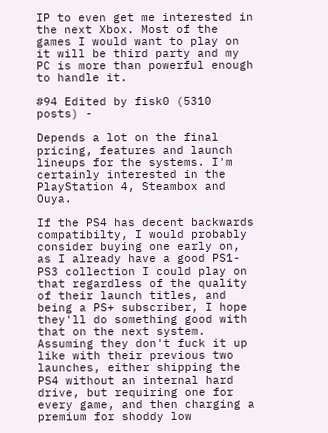IP to even get me interested in the next Xbox. Most of the games I would want to play on it will be third party and my PC is more than powerful enough to handle it.

#94 Edited by fisk0 (5310 posts) -

Depends a lot on the final pricing, features and launch lineups for the systems. I'm certainly interested in the PlayStation 4, Steambox and Ouya.

If the PS4 has decent backwards compatibilty, I would probably consider buying one early on, as I already have a good PS1-PS3 collection I could play on that regardless of the quality of their launch titles, and being a PS+ subscriber, I hope they'll do something good with that on the next system. Assuming they don't fuck it up like with their previous two launches, either shipping the PS4 without an internal hard drive, but requiring one for every game, and then charging a premium for shoddy low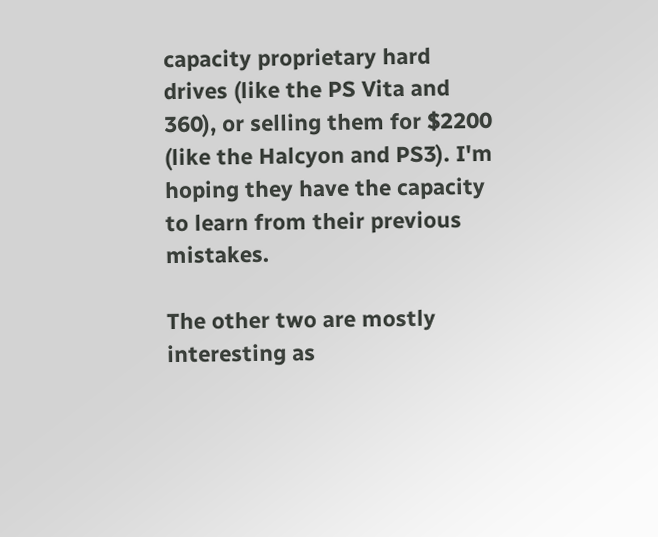capacity proprietary hard drives (like the PS Vita and 360), or selling them for $2200 (like the Halcyon and PS3). I'm hoping they have the capacity to learn from their previous mistakes.

The other two are mostly interesting as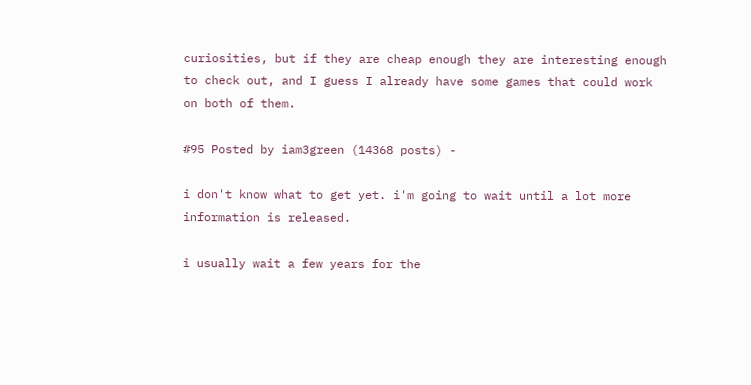curiosities, but if they are cheap enough they are interesting enough to check out, and I guess I already have some games that could work on both of them.

#95 Posted by iam3green (14368 posts) -

i don't know what to get yet. i'm going to wait until a lot more information is released.

i usually wait a few years for the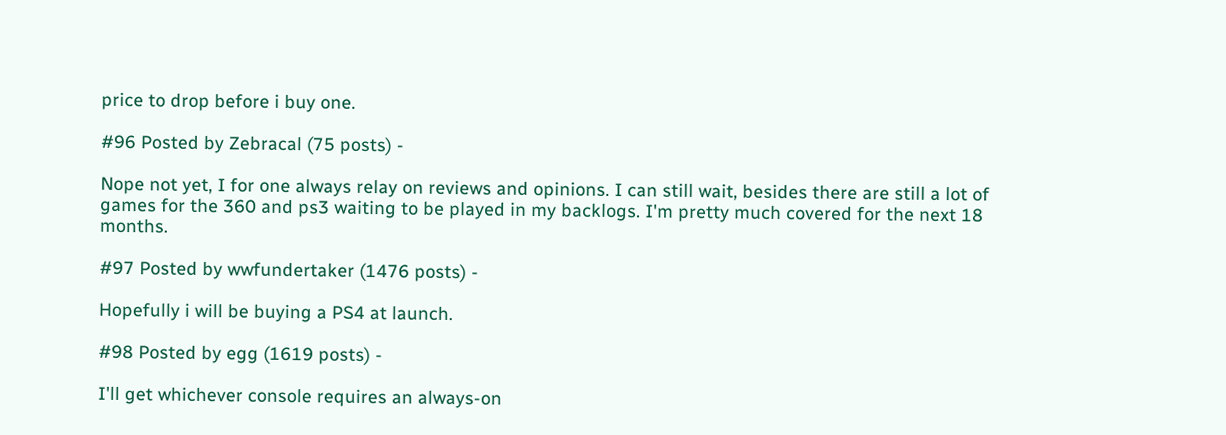price to drop before i buy one.

#96 Posted by Zebracal (75 posts) -

Nope not yet, I for one always relay on reviews and opinions. I can still wait, besides there are still a lot of games for the 360 and ps3 waiting to be played in my backlogs. I'm pretty much covered for the next 18 months.

#97 Posted by wwfundertaker (1476 posts) -

Hopefully i will be buying a PS4 at launch.

#98 Posted by egg (1619 posts) -

I'll get whichever console requires an always-on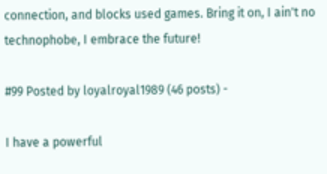connection, and blocks used games. Bring it on, I ain't no technophobe, I embrace the future!

#99 Posted by loyalroyal1989 (46 posts) -

I have a powerful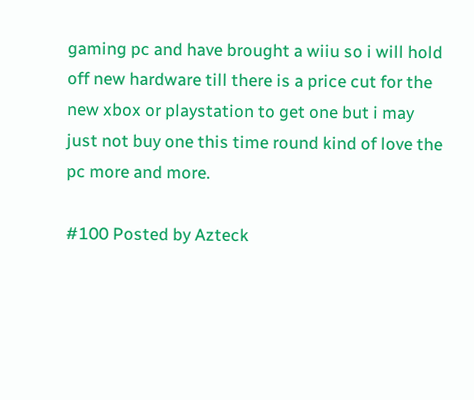gaming pc and have brought a wiiu so i will hold off new hardware till there is a price cut for the new xbox or playstation to get one but i may just not buy one this time round kind of love the pc more and more.

#100 Posted by Azteck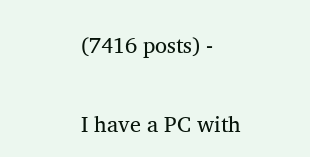(7416 posts) -

I have a PC with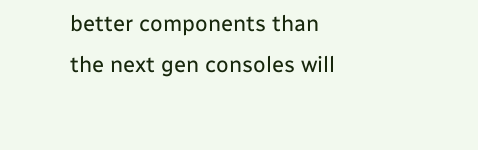better components than the next gen consoles will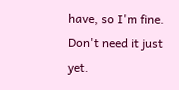have, so I'm fine. Don't need it just yet.